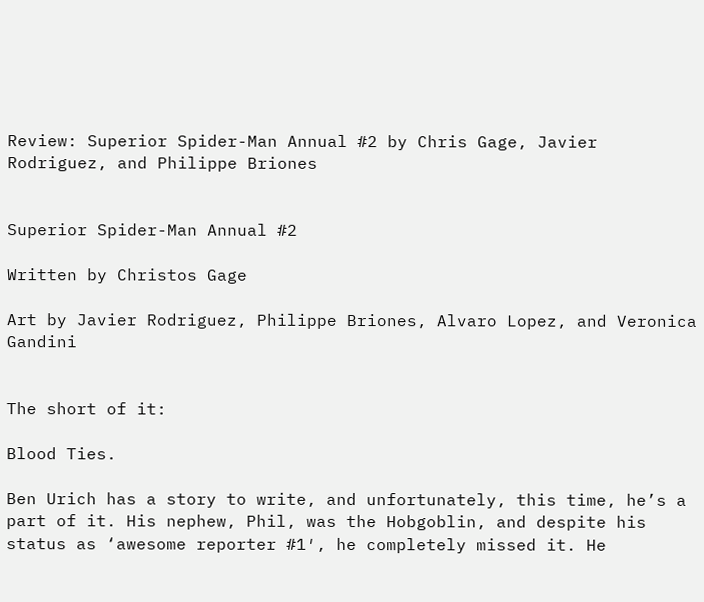Review: Superior Spider-Man Annual #2 by Chris Gage, Javier Rodriguez, and Philippe Briones


Superior Spider-Man Annual #2

Written by Christos Gage

Art by Javier Rodriguez, Philippe Briones, Alvaro Lopez, and Veronica Gandini


The short of it:

Blood Ties.

Ben Urich has a story to write, and unfortunately, this time, he’s a part of it. His nephew, Phil, was the Hobgoblin, and despite his status as ‘awesome reporter #1′, he completely missed it. He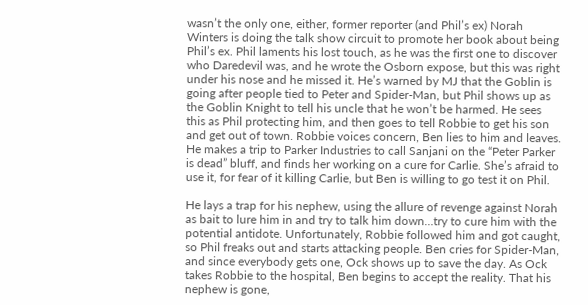wasn’t the only one, either, former reporter (and Phil’s ex) Norah Winters is doing the talk show circuit to promote her book about being Phil’s ex. Phil laments his lost touch, as he was the first one to discover who Daredevil was, and he wrote the Osborn expose, but this was right under his nose and he missed it. He’s warned by MJ that the Goblin is going after people tied to Peter and Spider-Man, but Phil shows up as the Goblin Knight to tell his uncle that he won’t be harmed. He sees this as Phil protecting him, and then goes to tell Robbie to get his son and get out of town. Robbie voices concern, Ben lies to him and leaves. He makes a trip to Parker Industries to call Sanjani on the “Peter Parker is dead” bluff, and finds her working on a cure for Carlie. She’s afraid to use it, for fear of it killing Carlie, but Ben is willing to go test it on Phil.

He lays a trap for his nephew, using the allure of revenge against Norah as bait to lure him in and try to talk him down…try to cure him with the potential antidote. Unfortunately, Robbie followed him and got caught, so Phil freaks out and starts attacking people. Ben cries for Spider-Man, and since everybody gets one, Ock shows up to save the day. As Ock takes Robbie to the hospital, Ben begins to accept the reality. That his nephew is gone,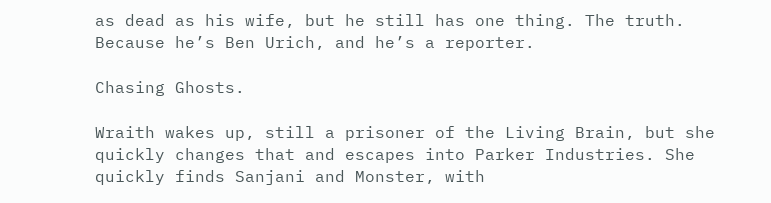as dead as his wife, but he still has one thing. The truth. Because he’s Ben Urich, and he’s a reporter.

Chasing Ghosts.

Wraith wakes up, still a prisoner of the Living Brain, but she quickly changes that and escapes into Parker Industries. She quickly finds Sanjani and Monster, with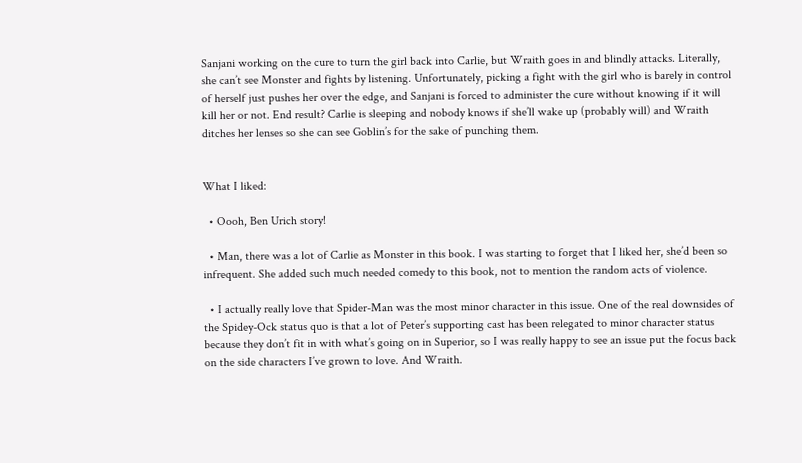Sanjani working on the cure to turn the girl back into Carlie, but Wraith goes in and blindly attacks. Literally, she can’t see Monster and fights by listening. Unfortunately, picking a fight with the girl who is barely in control of herself just pushes her over the edge, and Sanjani is forced to administer the cure without knowing if it will kill her or not. End result? Carlie is sleeping and nobody knows if she’ll wake up (probably will) and Wraith ditches her lenses so she can see Goblin’s for the sake of punching them.


What I liked:

  • Oooh, Ben Urich story!

  • Man, there was a lot of Carlie as Monster in this book. I was starting to forget that I liked her, she’d been so infrequent. She added such much needed comedy to this book, not to mention the random acts of violence.

  • I actually really love that Spider-Man was the most minor character in this issue. One of the real downsides of the Spidey-Ock status quo is that a lot of Peter’s supporting cast has been relegated to minor character status because they don’t fit in with what’s going on in Superior, so I was really happy to see an issue put the focus back on the side characters I’ve grown to love. And Wraith.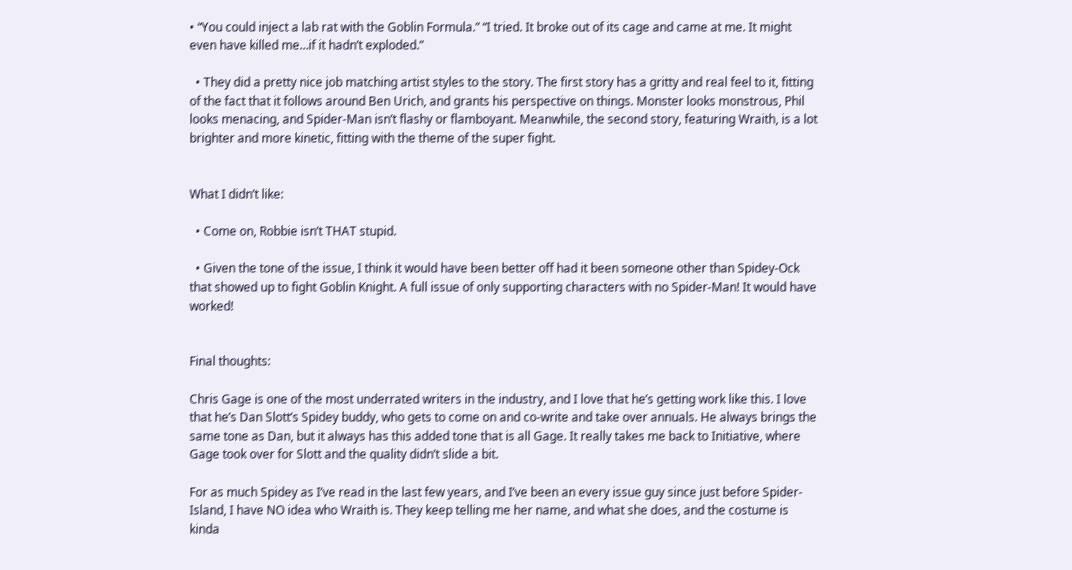• “You could inject a lab rat with the Goblin Formula.” “I tried. It broke out of its cage and came at me. It might even have killed me…if it hadn’t exploded.”

  • They did a pretty nice job matching artist styles to the story. The first story has a gritty and real feel to it, fitting of the fact that it follows around Ben Urich, and grants his perspective on things. Monster looks monstrous, Phil looks menacing, and Spider-Man isn’t flashy or flamboyant. Meanwhile, the second story, featuring Wraith, is a lot brighter and more kinetic, fitting with the theme of the super fight.


What I didn’t like:

  • Come on, Robbie isn’t THAT stupid.

  • Given the tone of the issue, I think it would have been better off had it been someone other than Spidey-Ock that showed up to fight Goblin Knight. A full issue of only supporting characters with no Spider-Man! It would have worked!


Final thoughts:

Chris Gage is one of the most underrated writers in the industry, and I love that he’s getting work like this. I love that he’s Dan Slott’s Spidey buddy, who gets to come on and co-write and take over annuals. He always brings the same tone as Dan, but it always has this added tone that is all Gage. It really takes me back to Initiative, where Gage took over for Slott and the quality didn’t slide a bit.

For as much Spidey as I’ve read in the last few years, and I’ve been an every issue guy since just before Spider-Island, I have NO idea who Wraith is. They keep telling me her name, and what she does, and the costume is kinda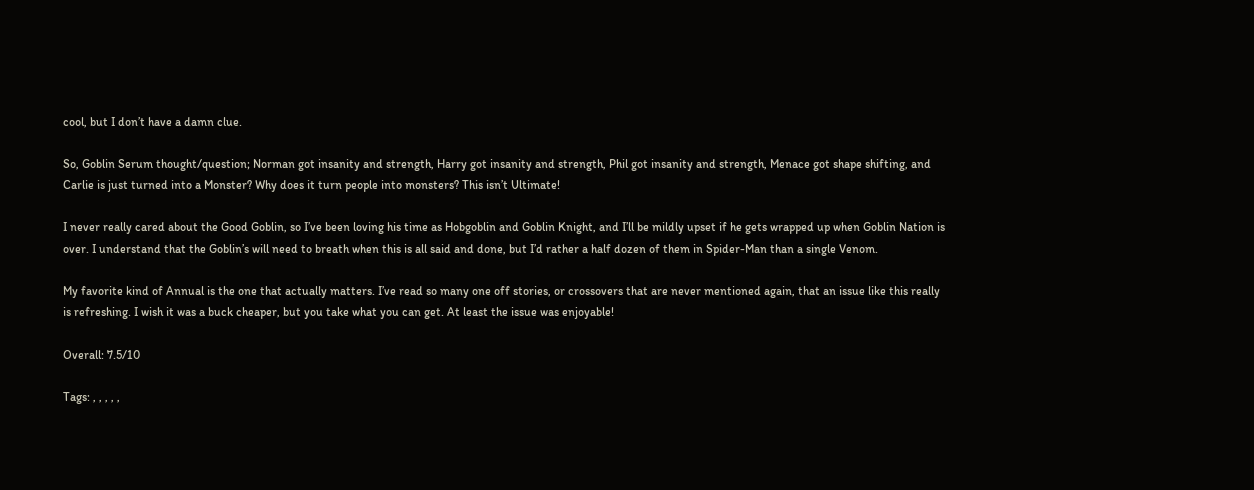cool, but I don’t have a damn clue.

So, Goblin Serum thought/question; Norman got insanity and strength, Harry got insanity and strength, Phil got insanity and strength, Menace got shape shifting, and Carlie is just turned into a Monster? Why does it turn people into monsters? This isn’t Ultimate!

I never really cared about the Good Goblin, so I’ve been loving his time as Hobgoblin and Goblin Knight, and I’ll be mildly upset if he gets wrapped up when Goblin Nation is over. I understand that the Goblin’s will need to breath when this is all said and done, but I’d rather a half dozen of them in Spider-Man than a single Venom.

My favorite kind of Annual is the one that actually matters. I’ve read so many one off stories, or crossovers that are never mentioned again, that an issue like this really is refreshing. I wish it was a buck cheaper, but you take what you can get. At least the issue was enjoyable!

Overall: 7.5/10

Tags: , , , , ,